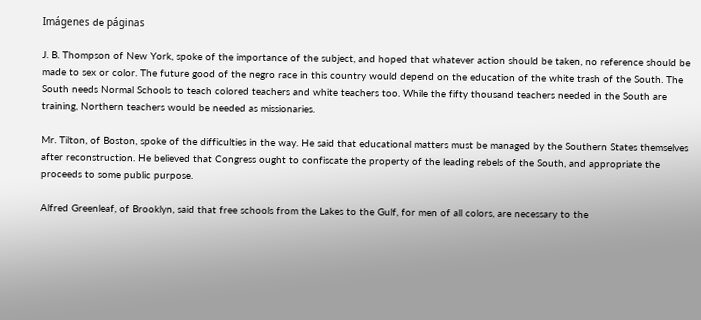Imágenes de páginas

J. B. Thompson of New York, spoke of the importance of the subject, and hoped that whatever action should be taken, no reference should be made to sex or color. The future good of the negro race in this country would depend on the education of the white trash of the South. The South needs Normal Schools to teach colored teachers and white teachers too. While the fifty thousand teachers needed in the South are training, Northern teachers would be needed as missionaries.

Mr. Tilton, of Boston, spoke of the difficulties in the way. He said that educational matters must be managed by the Southern States themselves after reconstruction. He believed that Congress ought to confiscate the property of the leading rebels of the South, and appropriate the proceeds to some public purpose.

Alfred Greenleaf, of Brooklyn, said that free schools from the Lakes to the Gulf, for men of all colors, are necessary to the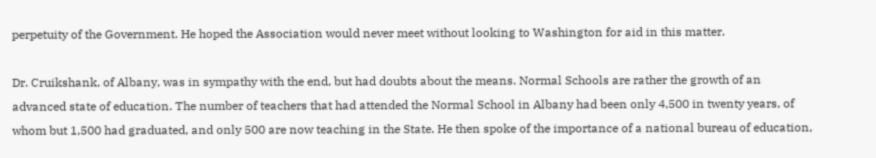perpetuity of the Government. He hoped the Association would never meet without looking to Washington for aid in this matter.

Dr. Cruikshank, of Albany, was in sympathy with the end, but had doubts about the means. Normal Schools are rather the growth of an advanced state of education. The number of teachers that had attended the Normal School in Albany had been only 4,500 in twenty years, of whom but 1,500 had graduated, and only 500 are now teaching in the State. He then spoke of the importance of a national bureau of education,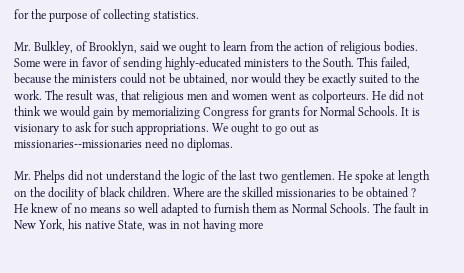for the purpose of collecting statistics.

Mr. Bulkley, of Brooklyn, said we ought to learn from the action of religious bodies. Some were in favor of sending highly-educated ministers to the South. This failed, because the ministers could not be ubtained, nor would they be exactly suited to the work. The result was, that religious men and women went as colporteurs. He did not think we would gain by memorializing Congress for grants for Normal Schools. It is visionary to ask for such appropriations. We ought to go out as missionaries--missionaries need no diplomas.

Mr. Phelps did not understand the logic of the last two gentlemen. He spoke at length on the docility of black children. Where are the skilled missionaries to be obtained ? He knew of no means so well adapted to furnish them as Normal Schools. The fault in New York, his native State, was in not having more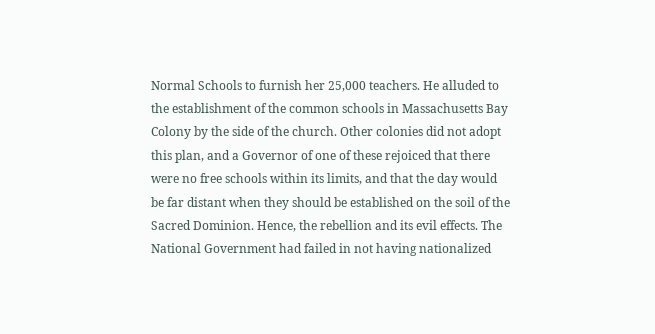Normal Schools to furnish her 25,000 teachers. He alluded to the establishment of the common schools in Massachusetts Bay Colony by the side of the church. Other colonies did not adopt this plan, and a Governor of one of these rejoiced that there were no free schools within its limits, and that the day would be far distant when they should be established on the soil of the Sacred Dominion. Hence, the rebellion and its evil effects. The National Government had failed in not having nationalized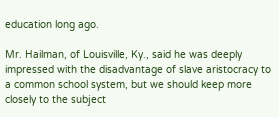education long ago.

Mr. Hailman, of Louisville, Ky., said he was deeply impressed with the disadvantage of slave aristocracy to a common school system, but we should keep more closely to the subject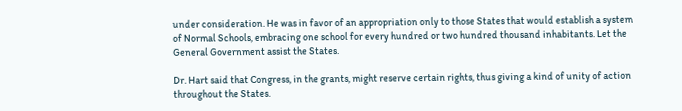under consideration. He was in favor of an appropriation only to those States that would establish a system of Normal Schools, embracing one school for every hundred or two hundred thousand inhabitants. Let the General Government assist the States.

Dr. Hart said that Congress, in the grants, might reserve certain rights, thus giving a kind of unity of action throughout the States.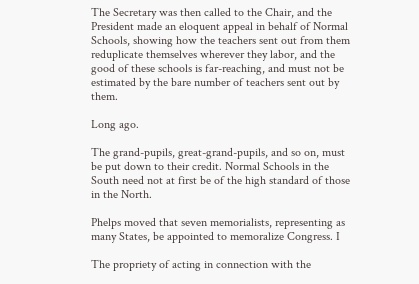The Secretary was then called to the Chair, and the President made an eloquent appeal in behalf of Normal Schools, showing how the teachers sent out from them reduplicate themselves wherever they labor, and the good of these schools is far-reaching, and must not be estimated by the bare number of teachers sent out by them.

Long ago.

The grand-pupils, great-grand-pupils, and so on, must be put down to their credit. Normal Schools in the South need not at first be of the high standard of those in the North.

Phelps moved that seven memorialists, representing as many States, be appointed to memoralize Congress. I

The propriety of acting in connection with the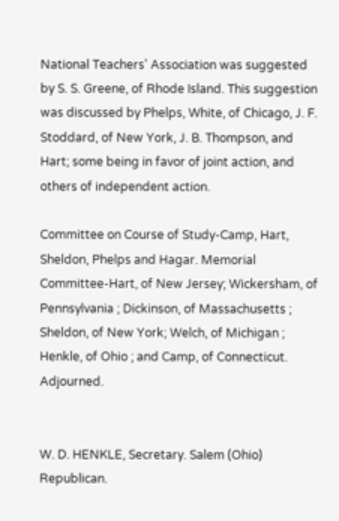National Teachers' Association was suggested by S. S. Greene, of Rhode Island. This suggestion was discussed by Phelps, White, of Chicago, J. F. Stoddard, of New York, J. B. Thompson, and Hart; some being in favor of joint action, and others of independent action.

Committee on Course of Study-Camp, Hart, Sheldon, Phelps and Hagar. Memorial Committee-Hart, of New Jersey; Wickersham, of Pennsylvania ; Dickinson, of Massachusetts ; Sheldon, of New York; Welch, of Michigan ; Henkle, of Ohio ; and Camp, of Connecticut. Adjourned.


W. D. HENKLE, Secretary. Salem (Ohio) Republican.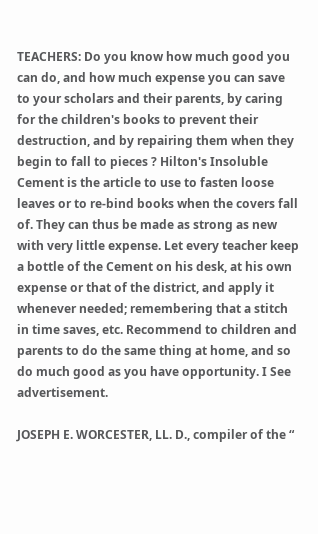TEACHERS: Do you know how much good you can do, and how much expense you can save to your scholars and their parents, by caring for the children's books to prevent their destruction, and by repairing them when they begin to fall to pieces ? Hilton's Insoluble Cement is the article to use to fasten loose leaves or to re-bind books when the covers fall of. They can thus be made as strong as new with very little expense. Let every teacher keep a bottle of the Cement on his desk, at his own expense or that of the district, and apply it whenever needed; remembering that a stitch in time saves, etc. Recommend to children and parents to do the same thing at home, and so do much good as you have opportunity. I See advertisement.

JOSEPH E. WORCESTER, LL. D., compiler of the “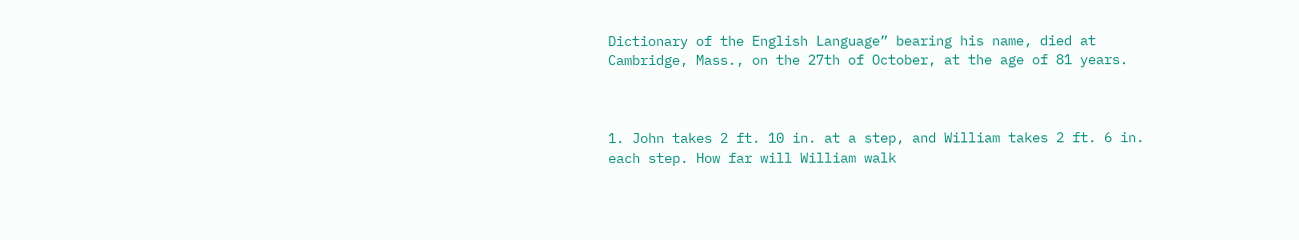Dictionary of the English Language” bearing his name, died at Cambridge, Mass., on the 27th of October, at the age of 81 years.



1. John takes 2 ft. 10 in. at a step, and William takes 2 ft. 6 in. each step. How far will William walk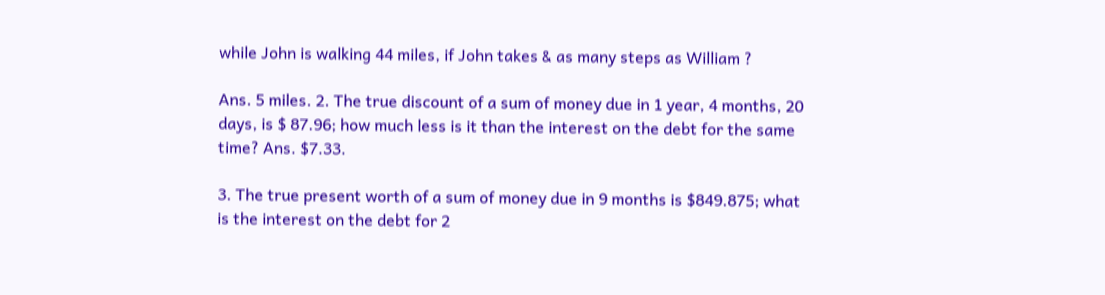while John is walking 44 miles, if John takes & as many steps as William ?

Ans. 5 miles. 2. The true discount of a sum of money due in 1 year, 4 months, 20 days, is $ 87.96; how much less is it than the interest on the debt for the same time? Ans. $7.33.

3. The true present worth of a sum of money due in 9 months is $849.875; what is the interest on the debt for 2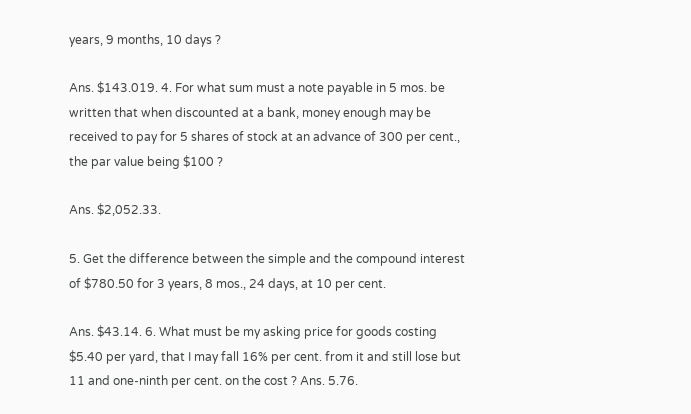years, 9 months, 10 days ?

Ans. $143.019. 4. For what sum must a note payable in 5 mos. be written that when discounted at a bank, money enough may be received to pay for 5 shares of stock at an advance of 300 per cent., the par value being $100 ?

Ans. $2,052.33.

5. Get the difference between the simple and the compound interest of $780.50 for 3 years, 8 mos., 24 days, at 10 per cent.

Ans. $43.14. 6. What must be my asking price for goods costing $5.40 per yard, that I may fall 16% per cent. from it and still lose but 11 and one-ninth per cent. on the cost ? Ans. 5.76.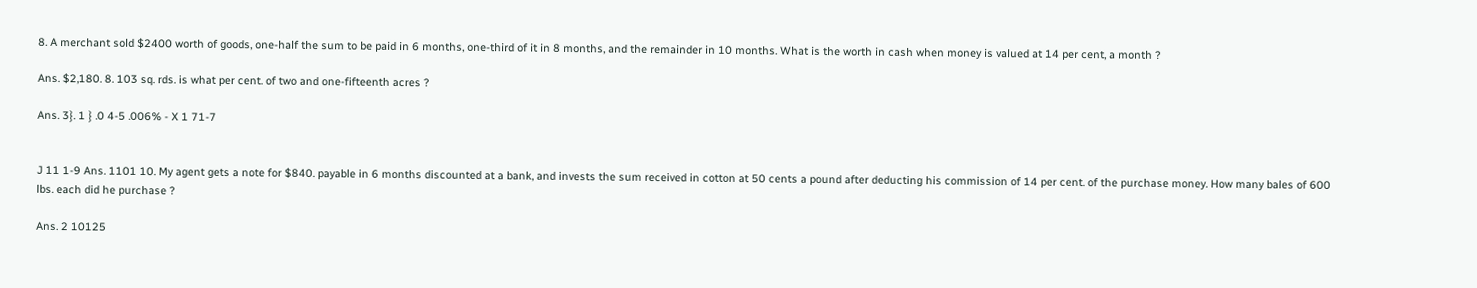8. A merchant sold $2400 worth of goods, one-half the sum to be paid in 6 months, one-third of it in 8 months, and the remainder in 10 months. What is the worth in cash when money is valued at 14 per cent, a month ?

Ans. $2,180. 8. 103 sq. rds. is what per cent. of two and one-fifteenth acres ?

Ans. 3}. 1 } .0 4-5 .006% - X 1 71-7


J 11 1-9 Ans. 1101 10. My agent gets a note for $840. payable in 6 months discounted at a bank, and invests the sum received in cotton at 50 cents a pound after deducting his commission of 14 per cent. of the purchase money. How many bales of 600 lbs. each did he purchase ?

Ans. 2 10125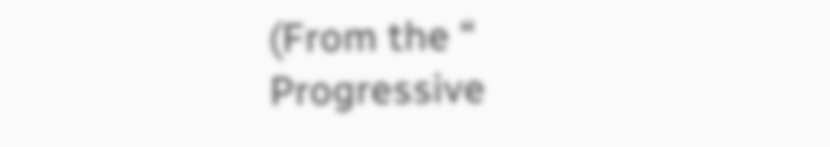(From the “ Progressive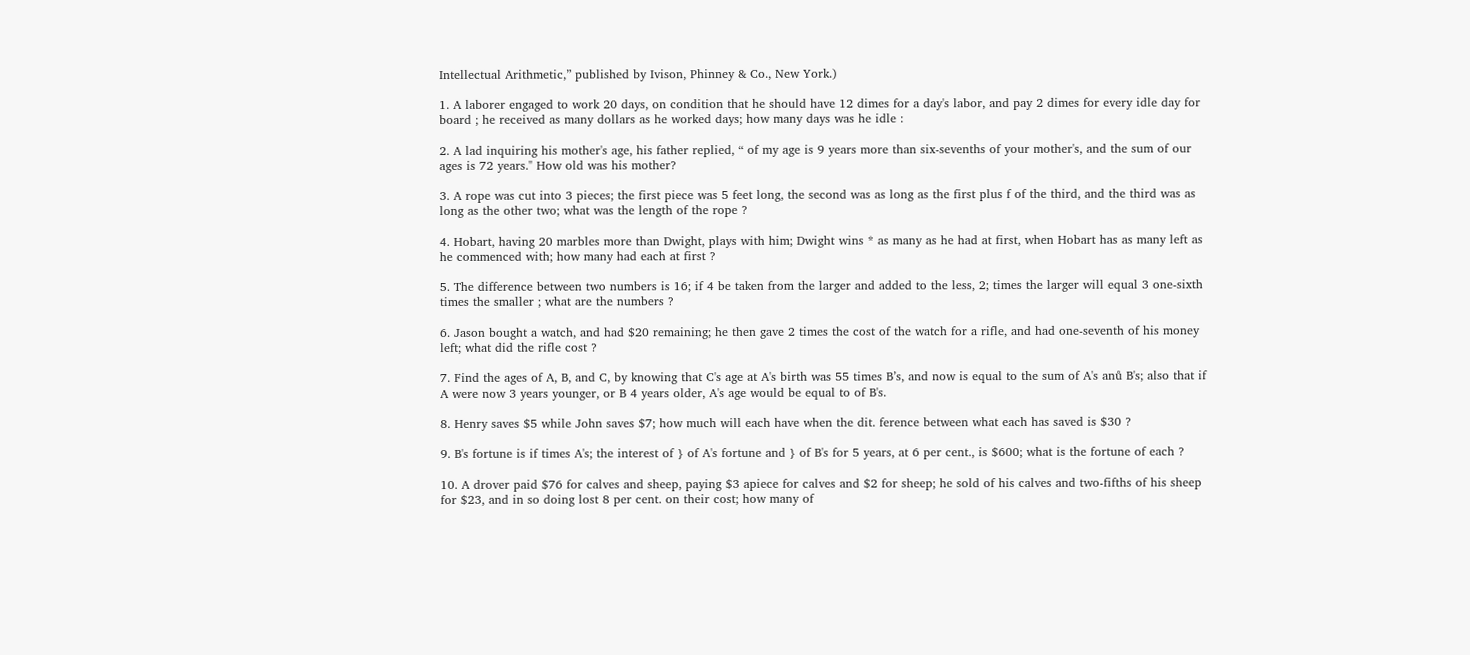Intellectual Arithmetic,” published by Ivison, Phinney & Co., New York.)

1. A laborer engaged to work 20 days, on condition that he should have 12 dimes for a day's labor, and pay 2 dimes for every idle day for board ; he received as many dollars as he worked days; how many days was he idle :

2. A lad inquiring his mother's age, his father replied, “ of my age is 9 years more than six-sevenths of your mother's, and the sum of our ages is 72 years." How old was his mother?

3. A rope was cut into 3 pieces; the first piece was 5 feet long, the second was as long as the first plus f of the third, and the third was as long as the other two; what was the length of the rope ?

4. Hobart, having 20 marbles more than Dwight, plays with him; Dwight wins * as many as he had at first, when Hobart has as many left as he commenced with; how many had each at first ?

5. The difference between two numbers is 16; if 4 be taken from the larger and added to the less, 2; times the larger will equal 3 one-sixth times the smaller ; what are the numbers ?

6. Jason bought a watch, and had $20 remaining; he then gave 2 times the cost of the watch for a rifle, and had one-seventh of his money left; what did the rifle cost ?

7. Find the ages of A, B, and C, by knowing that C's age at A's birth was 55 times B’s, and now is equal to the sum of A's anů B's; also that if A were now 3 years younger, or B 4 years older, A's age would be equal to of B's.

8. Henry saves $5 while John saves $7; how much will each have when the dit. ference between what each has saved is $30 ?

9. B's fortune is if times A's; the interest of } of A's fortune and } of B's for 5 years, at 6 per cent., is $600; what is the fortune of each ?

10. A drover paid $76 for calves and sheep, paying $3 apiece for calves and $2 for sheep; he sold of his calves and two-fifths of his sheep for $23, and in so doing lost 8 per cent. on their cost; how many of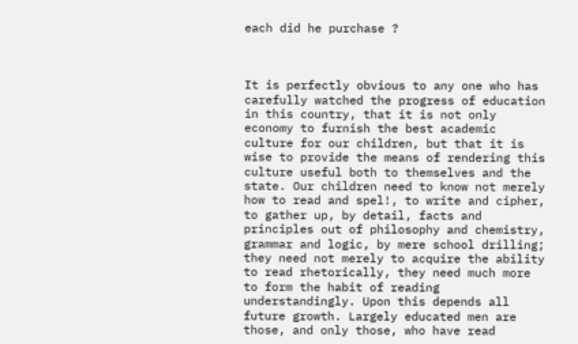each did he purchase ?



It is perfectly obvious to any one who has carefully watched the progress of education in this country, that it is not only economy to furnish the best academic culture for our children, but that it is wise to provide the means of rendering this culture useful both to themselves and the state. Our children need to know not merely how to read and spel!, to write and cipher, to gather up, by detail, facts and principles out of philosophy and chemistry, grammar and logic, by mere school drilling; they need not merely to acquire the ability to read rhetorically, they need much more to form the habit of reading understandingly. Upon this depends all future growth. Largely educated men are those, and only those, who have read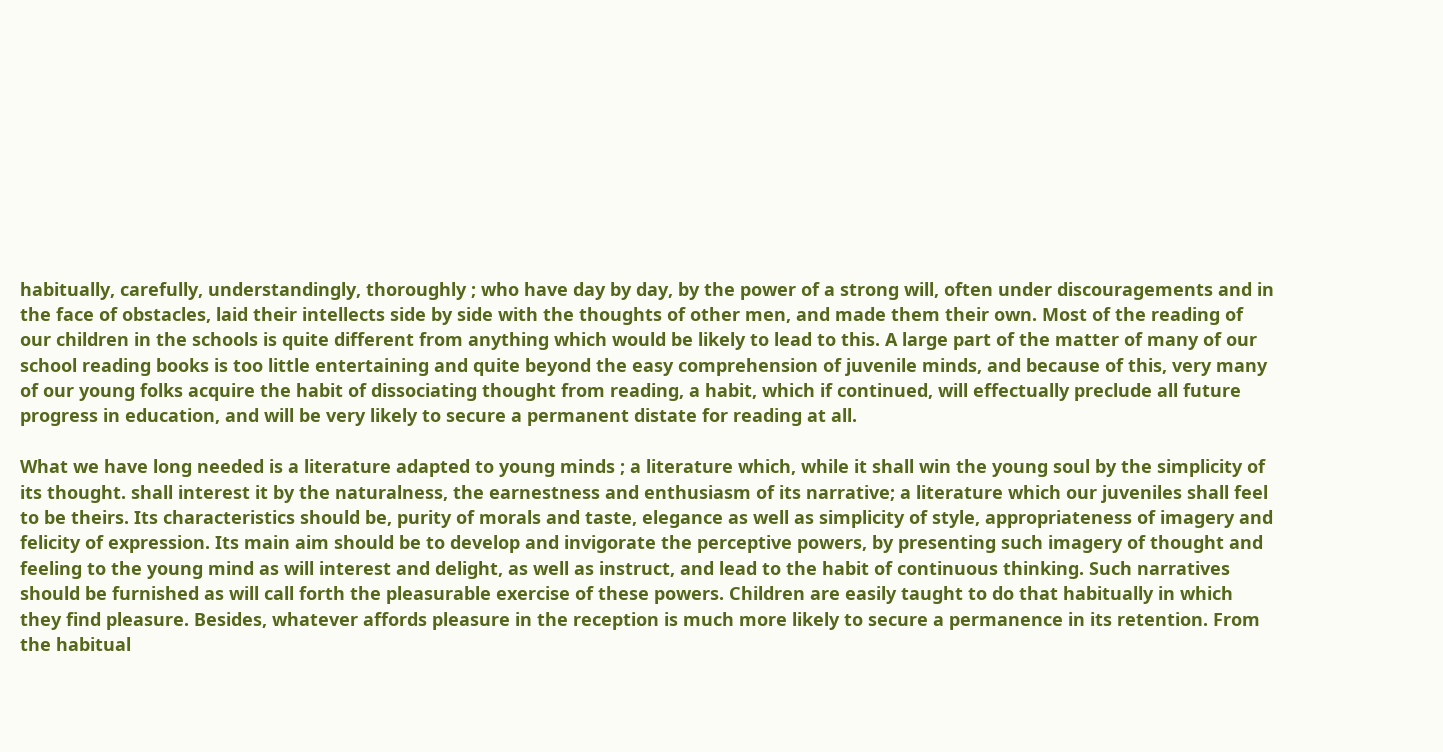habitually, carefully, understandingly, thoroughly ; who have day by day, by the power of a strong will, often under discouragements and in the face of obstacles, laid their intellects side by side with the thoughts of other men, and made them their own. Most of the reading of our children in the schools is quite different from anything which would be likely to lead to this. A large part of the matter of many of our school reading books is too little entertaining and quite beyond the easy comprehension of juvenile minds, and because of this, very many of our young folks acquire the habit of dissociating thought from reading, a habit, which if continued, will effectually preclude all future progress in education, and will be very likely to secure a permanent distate for reading at all.

What we have long needed is a literature adapted to young minds ; a literature which, while it shall win the young soul by the simplicity of its thought. shall interest it by the naturalness, the earnestness and enthusiasm of its narrative; a literature which our juveniles shall feel to be theirs. Its characteristics should be, purity of morals and taste, elegance as well as simplicity of style, appropriateness of imagery and felicity of expression. Its main aim should be to develop and invigorate the perceptive powers, by presenting such imagery of thought and feeling to the young mind as will interest and delight, as well as instruct, and lead to the habit of continuous thinking. Such narratives should be furnished as will call forth the pleasurable exercise of these powers. Children are easily taught to do that habitually in which they find pleasure. Besides, whatever affords pleasure in the reception is much more likely to secure a permanence in its retention. From the habitual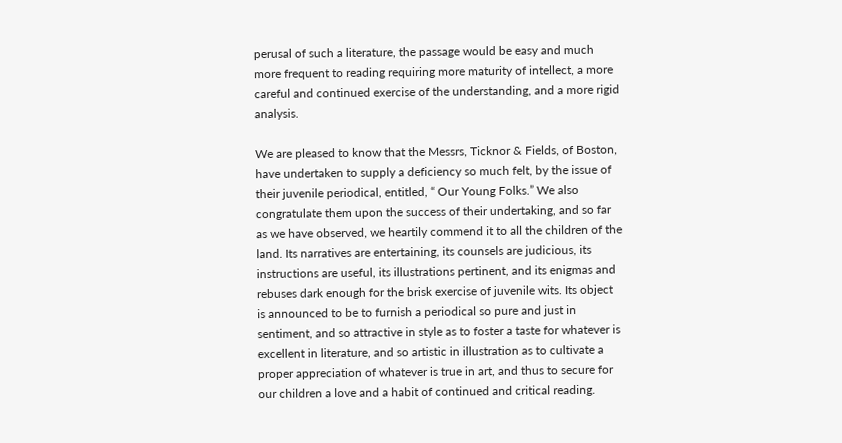perusal of such a literature, the passage would be easy and much more frequent to reading requiring more maturity of intellect, a more careful and continued exercise of the understanding, and a more rigid analysis.

We are pleased to know that the Messrs, Ticknor & Fields, of Boston, have undertaken to supply a deficiency so much felt, by the issue of their juvenile periodical, entitled, “ Our Young Folks.” We also congratulate them upon the success of their undertaking, and so far as we have observed, we heartily commend it to all the children of the land. Its narratives are entertaining, its counsels are judicious, its instructions are useful, its illustrations pertinent, and its enigmas and rebuses dark enough for the brisk exercise of juvenile wits. Its object is announced to be to furnish a periodical so pure and just in sentiment, and so attractive in style as to foster a taste for whatever is excellent in literature, and so artistic in illustration as to cultivate a proper appreciation of whatever is true in art, and thus to secure for our children a love and a habit of continued and critical reading.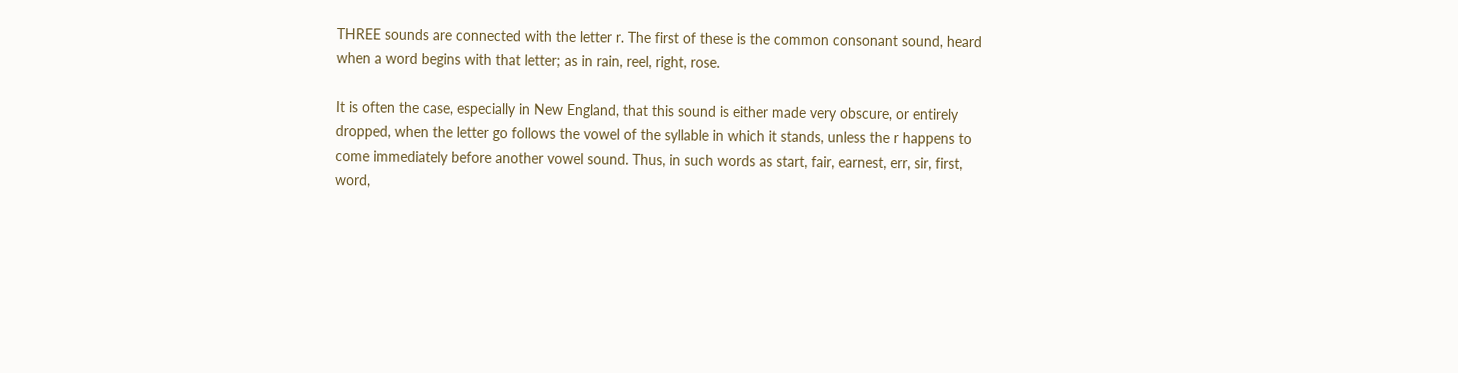THREE sounds are connected with the letter r. The first of these is the common consonant sound, heard when a word begins with that letter; as in rain, reel, right, rose.

It is often the case, especially in New England, that this sound is either made very obscure, or entirely dropped, when the letter go follows the vowel of the syllable in which it stands, unless the r happens to come immediately before another vowel sound. Thus, in such words as start, fair, earnest, err, sir, first, word,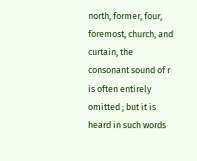north, former, four, foremost, church, and curtain, the consonant sound of r is often entirely omitted ; but it is heard in such words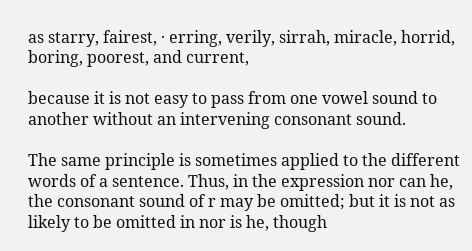as starry, fairest, · erring, verily, sirrah, miracle, horrid, boring, poorest, and current,

because it is not easy to pass from one vowel sound to another without an intervening consonant sound.

The same principle is sometimes applied to the different words of a sentence. Thus, in the expression nor can he, the consonant sound of r may be omitted; but it is not as likely to be omitted in nor is he, though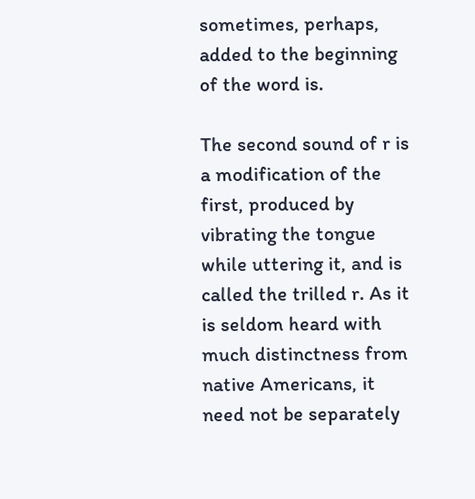sometimes, perhaps, added to the beginning of the word is.

The second sound of r is a modification of the first, produced by vibrating the tongue while uttering it, and is called the trilled r. As it is seldom heard with much distinctness from native Americans, it need not be separately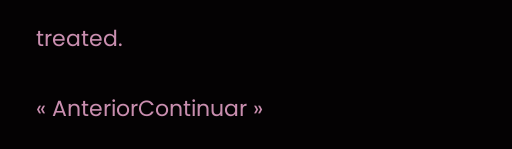treated.

« AnteriorContinuar »